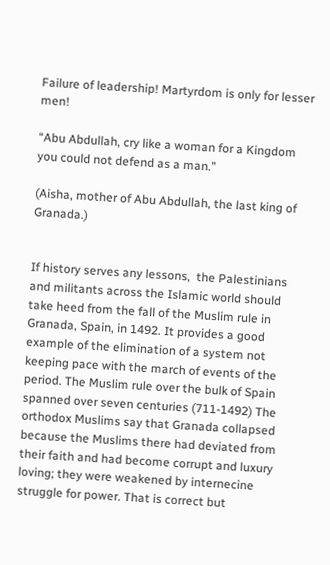Failure of leadership! Martyrdom is only for lesser men!

“Abu Abdullah, cry like a woman for a Kingdom you could not defend as a man.”

(Aisha, mother of Abu Abdullah, the last king of Granada.)


If history serves any lessons,  the Palestinians and militants across the Islamic world should take heed from the fall of the Muslim rule in Granada, Spain, in 1492. It provides a good example of the elimination of a system not keeping pace with the march of events of the period. The Muslim rule over the bulk of Spain spanned over seven centuries (711-1492) The orthodox Muslims say that Granada collapsed because the Muslims there had deviated from their faith and had become corrupt and luxury loving; they were weakened by internecine struggle for power. That is correct but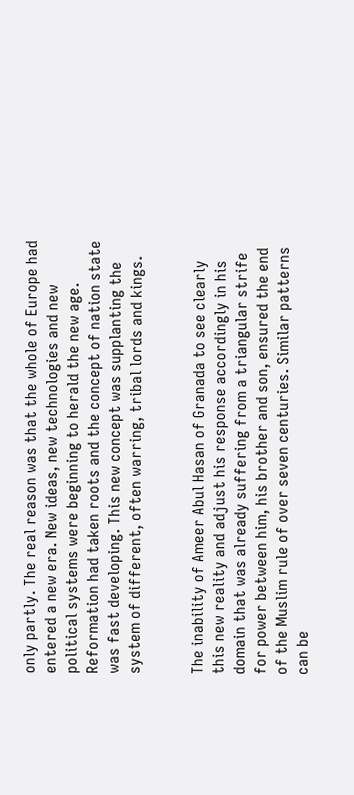only partly. The real reason was that the whole of Europe had entered a new era. New ideas, new technologies and new political systems were beginning to herald the new age. Reformation had taken roots and the concept of nation state was fast developing. This new concept was supplanting the system of different, often warring, tribal lords and kings.


The inability of Ameer Abul Hasan of Granada to see clearly this new reality and adjust his response accordingly in his domain that was already suffering from a triangular strife for power between him, his brother and son, ensured the end of the Muslim rule of over seven centuries. Similar patterns can be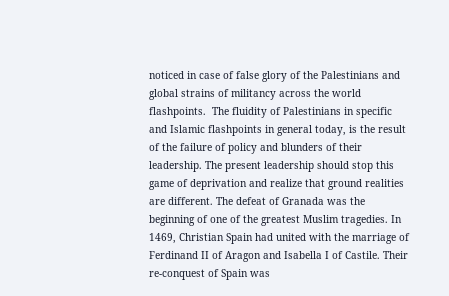noticed in case of false glory of the Palestinians and global strains of militancy across the world flashpoints.  The fluidity of Palestinians in specific and Islamic flashpoints in general today, is the result of the failure of policy and blunders of their leadership. The present leadership should stop this game of deprivation and realize that ground realities are different. The defeat of Granada was the beginning of one of the greatest Muslim tragedies. In 1469, Christian Spain had united with the marriage of Ferdinand II of Aragon and Isabella I of Castile. Their re-conquest of Spain was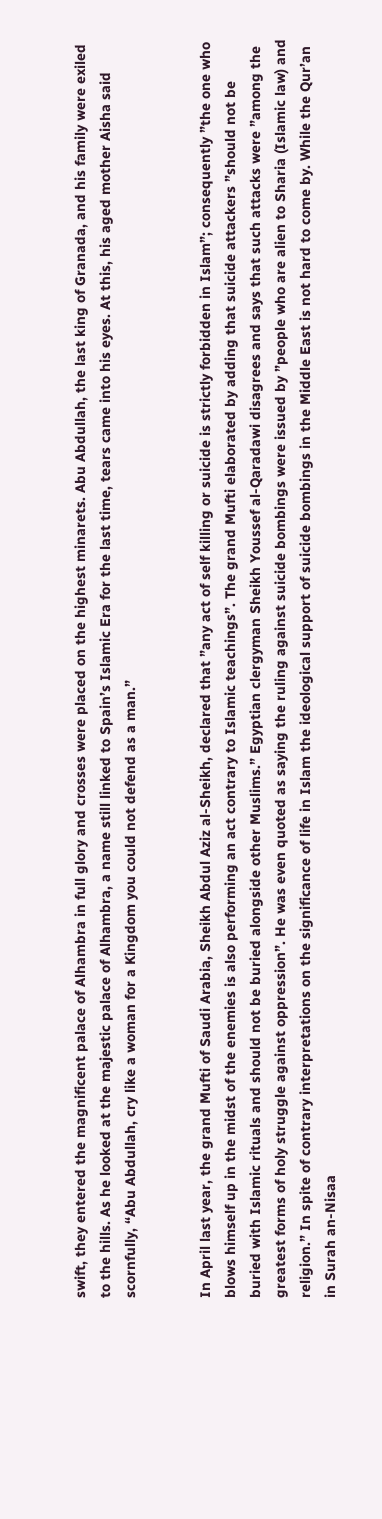swift, they entered the magnificent palace of Alhambra in full glory and crosses were placed on the highest minarets. Abu Abdullah, the last king of Granada, and his family were exiled to the hills. As he looked at the majestic palace of Alhambra, a name still linked to Spain’s Islamic Era for the last time, tears came into his eyes. At this, his aged mother Aisha said scornfully, “Abu Abdullah, cry like a woman for a Kingdom you could not defend as a man.”


In April last year, the grand Mufti of Saudi Arabia, Sheikh Abdul Aziz al-Sheikh, declared that ”any act of self killing or suicide is strictly forbidden in Islam”; consequently ”the one who blows himself up in the midst of the enemies is also performing an act contrary to Islamic teachings”. The grand Mufti elaborated by adding that suicide attackers ”should not be buried with Islamic rituals and should not be buried alongside other Muslims.” Egyptian clergyman Sheikh Youssef al-Qaradawi disagrees and says that such attacks were ”among the greatest forms of holy struggle against oppression”. He was even quoted as saying the ruling against suicide bombings were issued by ”people who are alien to Sharia (Islamic law) and religion.” In spite of contrary interpretations on the significance of life in Islam the ideological support of suicide bombings in the Middle East is not hard to come by. While the Qur’an in Surah an-Nisaa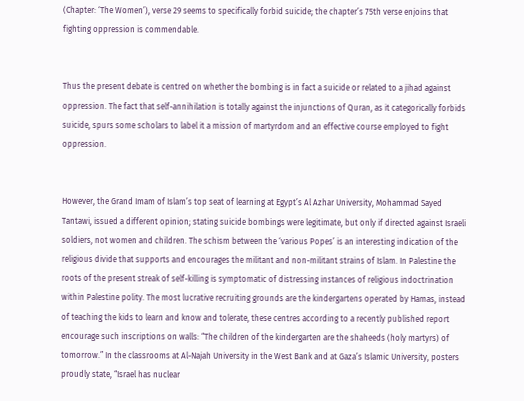(Chapter: ‘The Women’), verse 29 seems to specifically forbid suicide; the chapter’s 75th verse enjoins that fighting oppression is commendable.


Thus the present debate is centred on whether the bombing is in fact a suicide or related to a jihad against oppression. The fact that self-annihilation is totally against the injunctions of Quran, as it categorically forbids suicide, spurs some scholars to label it a mission of martyrdom and an effective course employed to fight oppression.


However, the Grand Imam of Islam’s top seat of learning at Egypt’s Al Azhar University, Mohammad Sayed Tantawi, issued a different opinion; stating suicide bombings were legitimate, but only if directed against Israeli soldiers, not women and children. The schism between the ‘various Popes’ is an interesting indication of the religious divide that supports and encourages the militant and non-militant strains of Islam. In Palestine the roots of the present streak of self-killing is symptomatic of distressing instances of religious indoctrination within Palestine polity. The most lucrative recruiting grounds are the kindergartens operated by Hamas, instead of teaching the kids to learn and know and tolerate, these centres according to a recently published report encourage such inscriptions on walls: “The children of the kindergarten are the shaheeds (holy martyrs) of tomorrow.” In the classrooms at Al-Najah University in the West Bank and at Gaza’s Islamic University, posters proudly state, “Israel has nuclear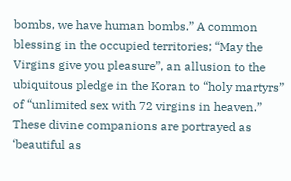bombs, we have human bombs.” A common blessing in the occupied territories; “May the Virgins give you pleasure”, an allusion to the ubiquitous pledge in the Koran to “holy martyrs” of “unlimited sex with 72 virgins in heaven.” These divine companions are portrayed as ‘beautiful as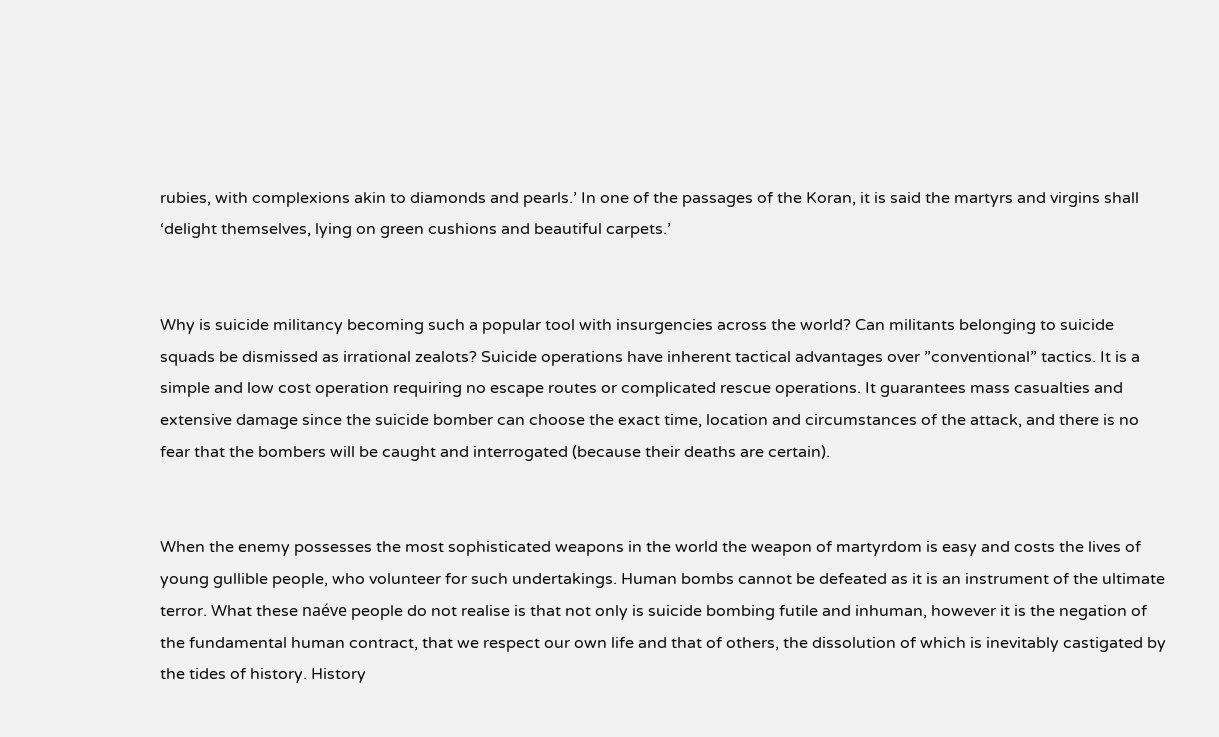rubies, with complexions akin to diamonds and pearls.’ In one of the passages of the Koran, it is said the martyrs and virgins shall ‘delight themselves, lying on green cushions and beautiful carpets.’


Why is suicide militancy becoming such a popular tool with insurgencies across the world? Can militants belonging to suicide squads be dismissed as irrational zealots? Suicide operations have inherent tactical advantages over ”conventional” tactics. It is a simple and low cost operation requiring no escape routes or complicated rescue operations. It guarantees mass casualties and extensive damage since the suicide bomber can choose the exact time, location and circumstances of the attack, and there is no fear that the bombers will be caught and interrogated (because their deaths are certain).


When the enemy possesses the most sophisticated weapons in the world the weapon of martyrdom is easy and costs the lives of young gullible people, who volunteer for such undertakings. Human bombs cannot be defeated as it is an instrument of the ultimate terror. What these naéve people do not realise is that not only is suicide bombing futile and inhuman, however it is the negation of the fundamental human contract, that we respect our own life and that of others, the dissolution of which is inevitably castigated by the tides of history. History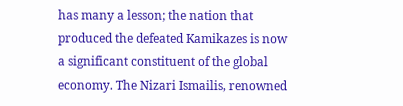has many a lesson; the nation that produced the defeated Kamikazes is now a significant constituent of the global economy. The Nizari Ismailis, renowned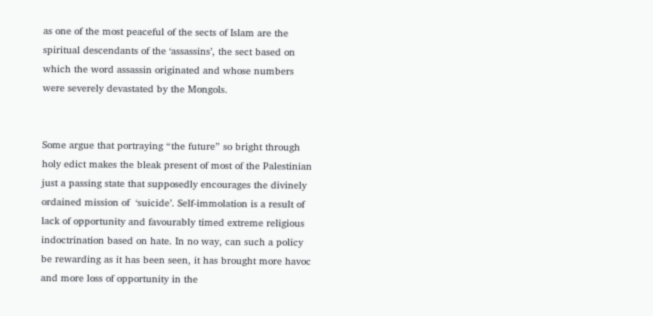as one of the most peaceful of the sects of Islam are the spiritual descendants of the ‘assassins’, the sect based on which the word assassin originated and whose numbers were severely devastated by the Mongols.


Some argue that portraying “the future” so bright through holy edict makes the bleak present of most of the Palestinian just a passing state that supposedly encourages the divinely ordained mission of  ‘suicide’. Self-immolation is a result of lack of opportunity and favourably timed extreme religious indoctrination based on hate. In no way, can such a policy be rewarding as it has been seen, it has brought more havoc and more loss of opportunity in the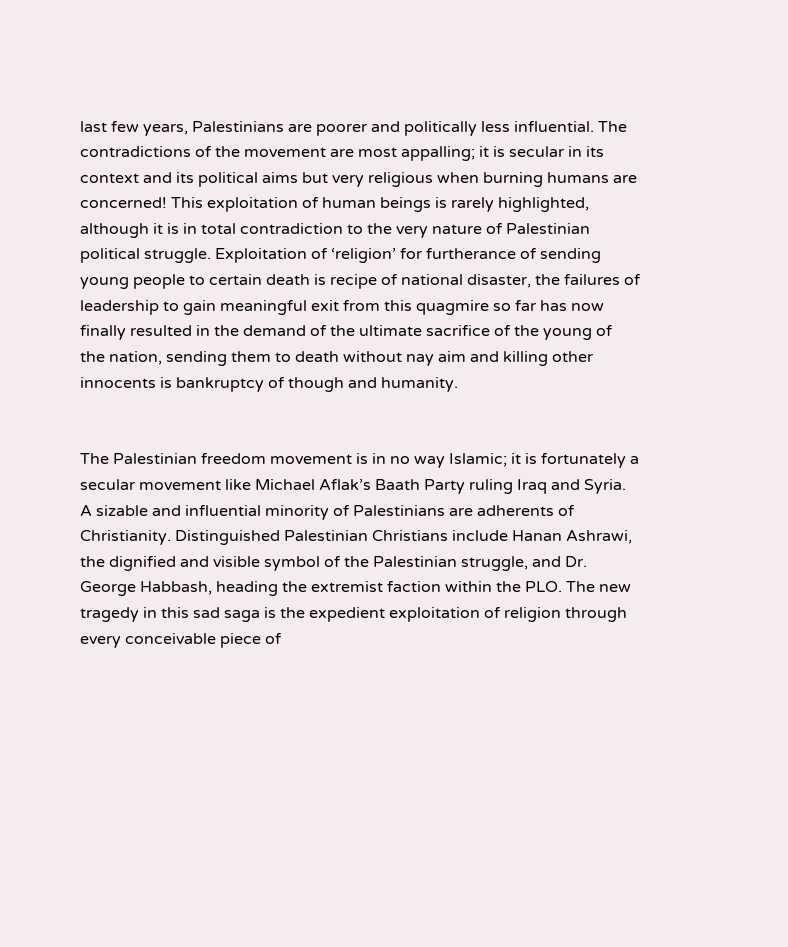last few years, Palestinians are poorer and politically less influential. The contradictions of the movement are most appalling; it is secular in its context and its political aims but very religious when burning humans are concerned! This exploitation of human beings is rarely highlighted, although it is in total contradiction to the very nature of Palestinian political struggle. Exploitation of ‘religion’ for furtherance of sending young people to certain death is recipe of national disaster, the failures of leadership to gain meaningful exit from this quagmire so far has now finally resulted in the demand of the ultimate sacrifice of the young of the nation, sending them to death without nay aim and killing other innocents is bankruptcy of though and humanity.


The Palestinian freedom movement is in no way Islamic; it is fortunately a secular movement like Michael Aflak’s Baath Party ruling Iraq and Syria. A sizable and influential minority of Palestinians are adherents of Christianity. Distinguished Palestinian Christians include Hanan Ashrawi, the dignified and visible symbol of the Palestinian struggle, and Dr. George Habbash, heading the extremist faction within the PLO. The new tragedy in this sad saga is the expedient exploitation of religion through every conceivable piece of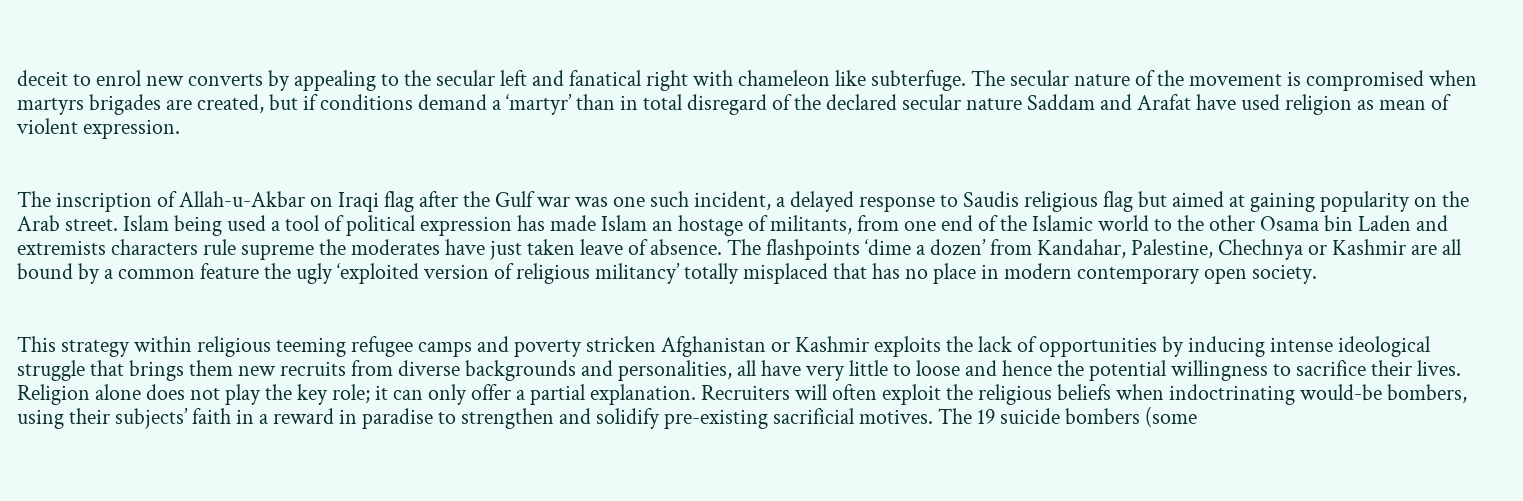deceit to enrol new converts by appealing to the secular left and fanatical right with chameleon like subterfuge. The secular nature of the movement is compromised when martyrs brigades are created, but if conditions demand a ‘martyr’ than in total disregard of the declared secular nature Saddam and Arafat have used religion as mean of violent expression.


The inscription of Allah-u-Akbar on Iraqi flag after the Gulf war was one such incident, a delayed response to Saudis religious flag but aimed at gaining popularity on the Arab street. Islam being used a tool of political expression has made Islam an hostage of militants, from one end of the Islamic world to the other Osama bin Laden and extremists characters rule supreme the moderates have just taken leave of absence. The flashpoints ‘dime a dozen’ from Kandahar, Palestine, Chechnya or Kashmir are all bound by a common feature the ugly ‘exploited version of religious militancy’ totally misplaced that has no place in modern contemporary open society.


This strategy within religious teeming refugee camps and poverty stricken Afghanistan or Kashmir exploits the lack of opportunities by inducing intense ideological struggle that brings them new recruits from diverse backgrounds and personalities, all have very little to loose and hence the potential willingness to sacrifice their lives. Religion alone does not play the key role; it can only offer a partial explanation. Recruiters will often exploit the religious beliefs when indoctrinating would-be bombers, using their subjects’ faith in a reward in paradise to strengthen and solidify pre-existing sacrificial motives. The 19 suicide bombers (some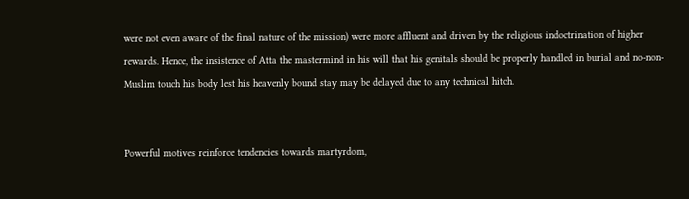were not even aware of the final nature of the mission) were more affluent and driven by the religious indoctrination of higher rewards. Hence, the insistence of Atta the mastermind in his will that his genitals should be properly handled in burial and no-non-Muslim touch his body lest his heavenly bound stay may be delayed due to any technical hitch.


Powerful motives reinforce tendencies towards martyrdom,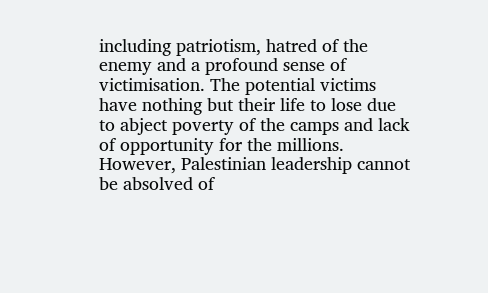including patriotism, hatred of the enemy and a profound sense of victimisation. The potential victims have nothing but their life to lose due to abject poverty of the camps and lack of opportunity for the millions. However, Palestinian leadership cannot be absolved of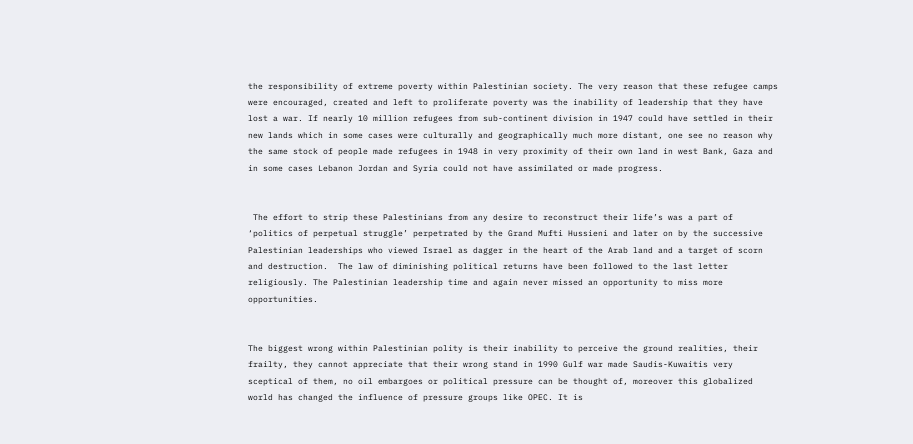the responsibility of extreme poverty within Palestinian society. The very reason that these refugee camps were encouraged, created and left to proliferate poverty was the inability of leadership that they have lost a war. If nearly 10 million refugees from sub-continent division in 1947 could have settled in their new lands which in some cases were culturally and geographically much more distant, one see no reason why the same stock of people made refugees in 1948 in very proximity of their own land in west Bank, Gaza and in some cases Lebanon Jordan and Syria could not have assimilated or made progress.


 The effort to strip these Palestinians from any desire to reconstruct their life’s was a part of ‘politics of perpetual struggle’ perpetrated by the Grand Mufti Hussieni and later on by the successive Palestinian leaderships who viewed Israel as dagger in the heart of the Arab land and a target of scorn and destruction.  The law of diminishing political returns have been followed to the last letter religiously. The Palestinian leadership time and again never missed an opportunity to miss more opportunities.


The biggest wrong within Palestinian polity is their inability to perceive the ground realities, their frailty, they cannot appreciate that their wrong stand in 1990 Gulf war made Saudis-Kuwaitis very sceptical of them, no oil embargoes or political pressure can be thought of, moreover this globalized world has changed the influence of pressure groups like OPEC. It is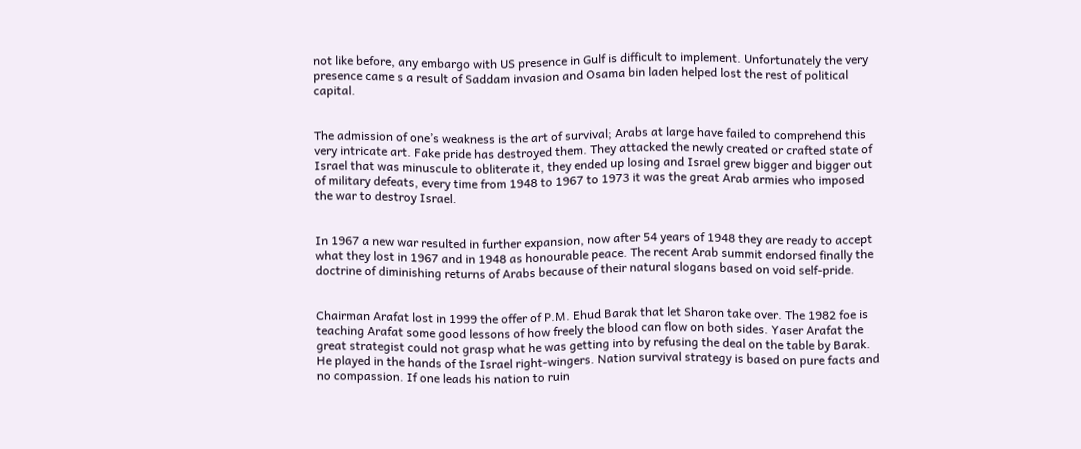not like before, any embargo with US presence in Gulf is difficult to implement. Unfortunately the very presence came s a result of Saddam invasion and Osama bin laden helped lost the rest of political capital.


The admission of one’s weakness is the art of survival; Arabs at large have failed to comprehend this very intricate art. Fake pride has destroyed them. They attacked the newly created or crafted state of Israel that was minuscule to obliterate it, they ended up losing and Israel grew bigger and bigger out of military defeats, every time from 1948 to 1967 to 1973 it was the great Arab armies who imposed the war to destroy Israel.


In 1967 a new war resulted in further expansion, now after 54 years of 1948 they are ready to accept what they lost in 1967 and in 1948 as honourable peace. The recent Arab summit endorsed finally the doctrine of diminishing returns of Arabs because of their natural slogans based on void self-pride.


Chairman Arafat lost in 1999 the offer of P.M. Ehud Barak that let Sharon take over. The 1982 foe is teaching Arafat some good lessons of how freely the blood can flow on both sides. Yaser Arafat the great strategist could not grasp what he was getting into by refusing the deal on the table by Barak. He played in the hands of the Israel right-wingers. Nation survival strategy is based on pure facts and no compassion. If one leads his nation to ruin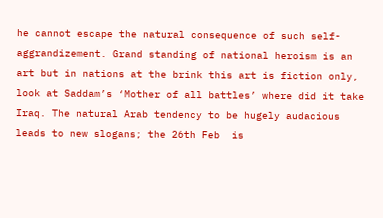he cannot escape the natural consequence of such self-aggrandizement. Grand standing of national heroism is an art but in nations at the brink this art is fiction only, look at Saddam’s ‘Mother of all battles’ where did it take Iraq. The natural Arab tendency to be hugely audacious leads to new slogans; the 26th Feb  is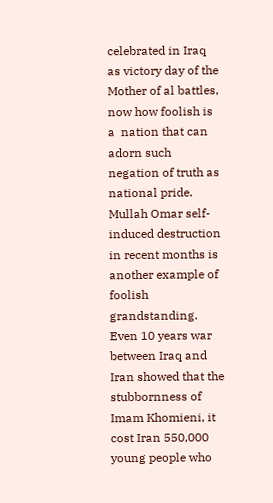celebrated in Iraq as victory day of the Mother of al battles, now how foolish is a  nation that can adorn such negation of truth as national pride. Mullah Omar self-induced destruction in recent months is another example of foolish grandstanding. Even 10 years war between Iraq and Iran showed that the stubbornness of Imam Khomieni, it cost Iran 550,000 young people who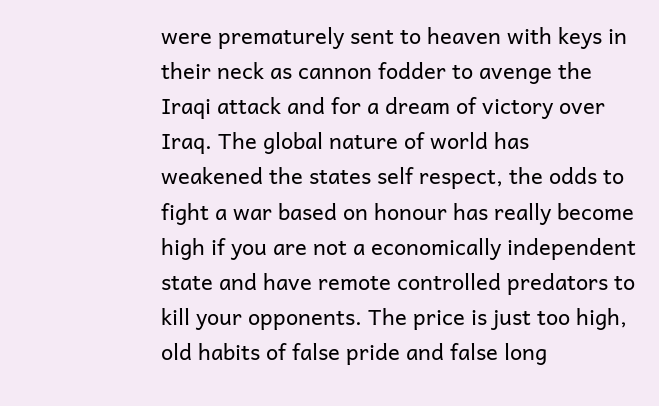were prematurely sent to heaven with keys in their neck as cannon fodder to avenge the Iraqi attack and for a dream of victory over Iraq. The global nature of world has weakened the states self respect, the odds to fight a war based on honour has really become high if you are not a economically independent state and have remote controlled predators to kill your opponents. The price is just too high, old habits of false pride and false long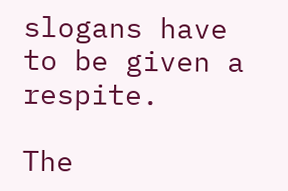slogans have to be given a respite.

The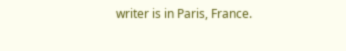writer is in Paris, France.